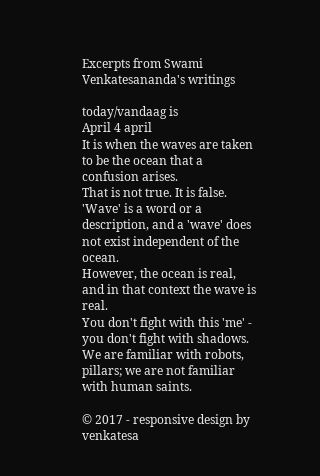Excerpts from Swami Venkatesananda's writings

today/vandaag is
April 4 april
It is when the waves are taken to be the ocean that a confusion arises.
That is not true. It is false.
'Wave' is a word or a description, and a 'wave' does not exist independent of the ocean.
However, the ocean is real, and in that context the wave is real.
You don't fight with this 'me' - you don't fight with shadows.
We are familiar with robots, pillars; we are not familiar with human saints.

© 2017 - responsive design by venkatesa